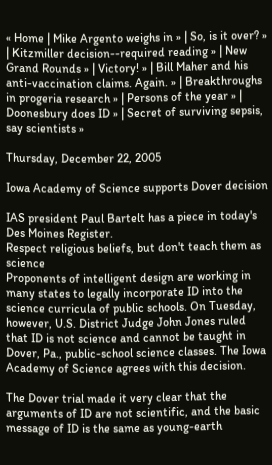« Home | Mike Argento weighs in » | So, is it over? » | Kitzmiller decision--required reading » | New Grand Rounds » | Victory! » | Bill Maher and his anti-vaccination claims. Again. » | Breakthroughs in progeria research » | Persons of the year » | Doonesbury does ID » | Secret of surviving sepsis, say scientists »

Thursday, December 22, 2005

Iowa Academy of Science supports Dover decision

IAS president Paul Bartelt has a piece in today's Des Moines Register.
Respect religious beliefs, but don't teach them as science
Proponents of intelligent design are working in many states to legally incorporate ID into the science curricula of public schools. On Tuesday, however, U.S. District Judge John Jones ruled that ID is not science and cannot be taught in Dover, Pa., public-school science classes. The Iowa Academy of Science agrees with this decision.

The Dover trial made it very clear that the arguments of ID are not scientific, and the basic message of ID is the same as young-earth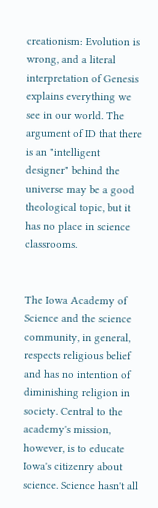creationism: Evolution is wrong, and a literal interpretation of Genesis explains everything we see in our world. The argument of ID that there is an "intelligent designer" behind the universe may be a good theological topic, but it has no place in science classrooms.


The Iowa Academy of Science and the science community, in general, respects religious belief and has no intention of diminishing religion in society. Central to the academy's mission, however, is to educate Iowa's citizenry about science. Science hasn't all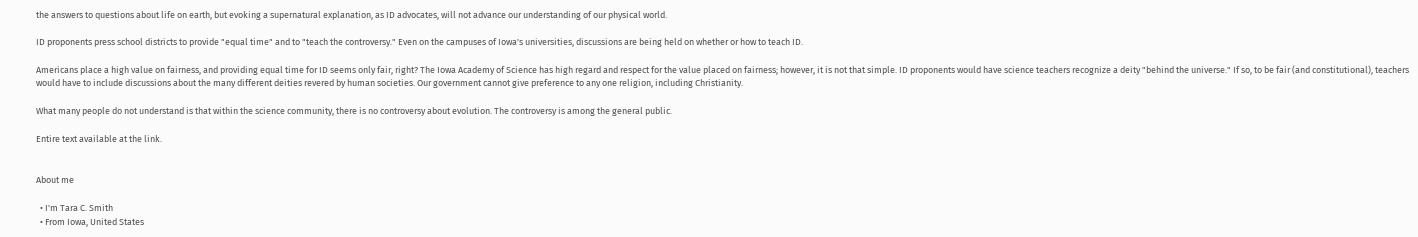the answers to questions about life on earth, but evoking a supernatural explanation, as ID advocates, will not advance our understanding of our physical world.

ID proponents press school districts to provide "equal time" and to "teach the controversy." Even on the campuses of Iowa's universities, discussions are being held on whether or how to teach ID.

Americans place a high value on fairness, and providing equal time for ID seems only fair, right? The Iowa Academy of Science has high regard and respect for the value placed on fairness; however, it is not that simple. ID proponents would have science teachers recognize a deity "behind the universe." If so, to be fair (and constitutional), teachers would have to include discussions about the many different deities revered by human societies. Our government cannot give preference to any one religion, including Christianity.

What many people do not understand is that within the science community, there is no controversy about evolution. The controversy is among the general public.

Entire text available at the link.


About me

  • I'm Tara C. Smith
  • From Iowa, United States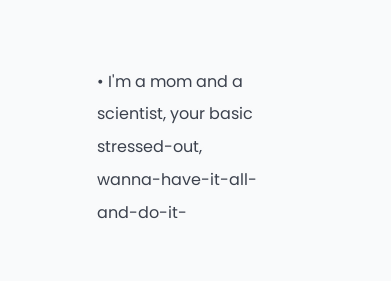• I'm a mom and a scientist, your basic stressed-out, wanna-have-it-all-and-do-it-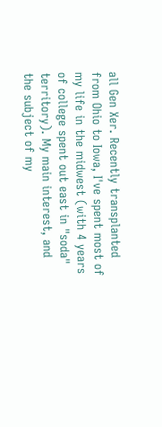all Gen Xer. Recently transplanted from Ohio to Iowa, I've spent most of my life in the midwest (with 4 years of college spent out east in "soda" territory). My main interest, and the subject of my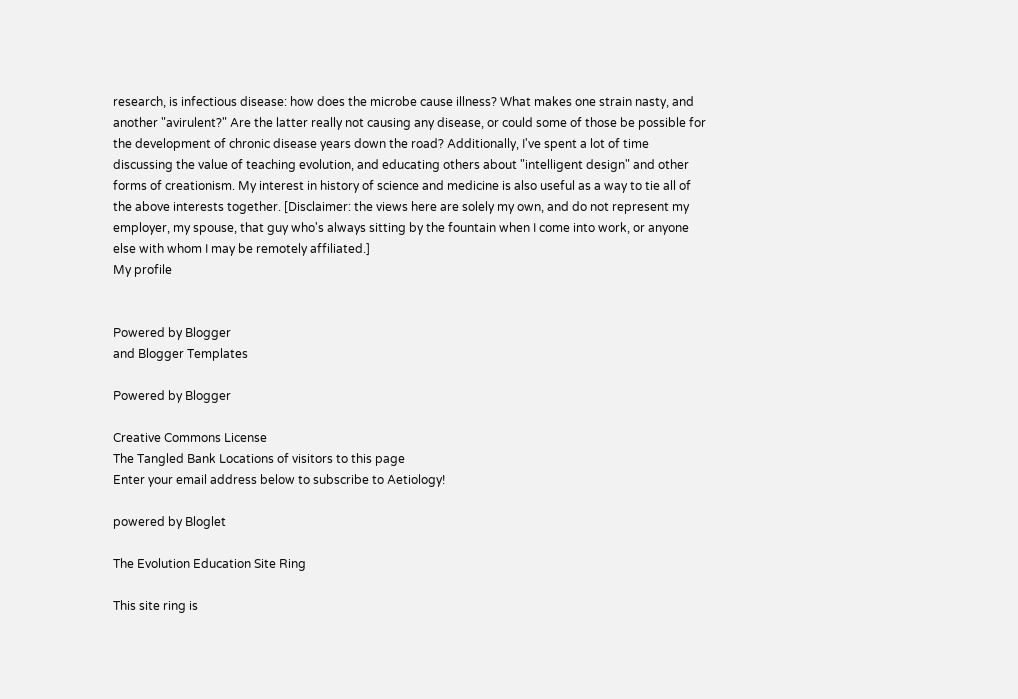research, is infectious disease: how does the microbe cause illness? What makes one strain nasty, and another "avirulent?" Are the latter really not causing any disease, or could some of those be possible for the development of chronic disease years down the road? Additionally, I've spent a lot of time discussing the value of teaching evolution, and educating others about "intelligent design" and other forms of creationism. My interest in history of science and medicine is also useful as a way to tie all of the above interests together. [Disclaimer: the views here are solely my own, and do not represent my employer, my spouse, that guy who's always sitting by the fountain when I come into work, or anyone else with whom I may be remotely affiliated.]
My profile


Powered by Blogger
and Blogger Templates

Powered by Blogger

Creative Commons License
The Tangled Bank Locations of visitors to this page
Enter your email address below to subscribe to Aetiology!

powered by Bloglet

The Evolution Education Site Ring

This site ring is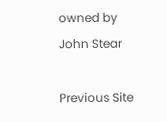owned by John Stear

Previous Site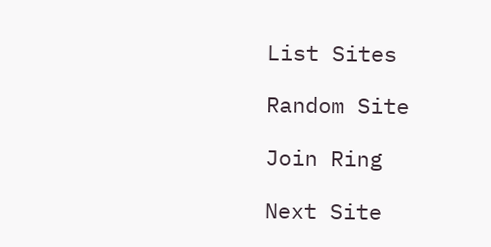List Sites

Random Site

Join Ring

Next Site